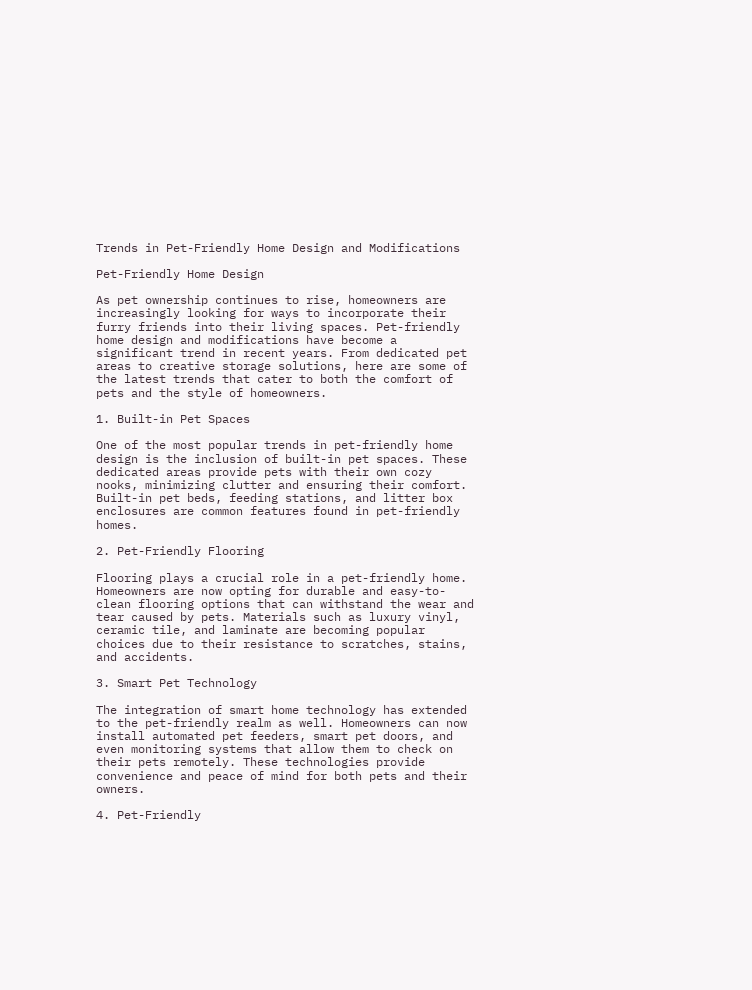Trends in Pet-Friendly Home Design and Modifications

Pet-Friendly Home Design

As pet ownership continues to rise, homeowners are increasingly looking for ways to incorporate their furry friends into their living spaces. Pet-friendly home design and modifications have become a significant trend in recent years. From dedicated pet areas to creative storage solutions, here are some of the latest trends that cater to both the comfort of pets and the style of homeowners.

1. Built-in Pet Spaces

One of the most popular trends in pet-friendly home design is the inclusion of built-in pet spaces. These dedicated areas provide pets with their own cozy nooks, minimizing clutter and ensuring their comfort. Built-in pet beds, feeding stations, and litter box enclosures are common features found in pet-friendly homes.

2. Pet-Friendly Flooring

Flooring plays a crucial role in a pet-friendly home. Homeowners are now opting for durable and easy-to-clean flooring options that can withstand the wear and tear caused by pets. Materials such as luxury vinyl, ceramic tile, and laminate are becoming popular choices due to their resistance to scratches, stains, and accidents.

3. Smart Pet Technology

The integration of smart home technology has extended to the pet-friendly realm as well. Homeowners can now install automated pet feeders, smart pet doors, and even monitoring systems that allow them to check on their pets remotely. These technologies provide convenience and peace of mind for both pets and their owners.

4. Pet-Friendly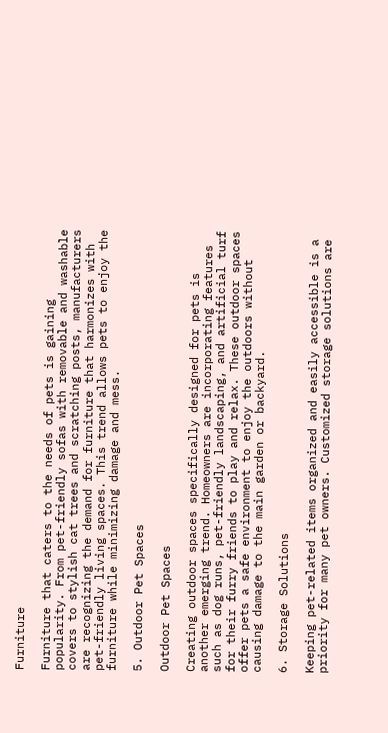Furniture

Furniture that caters to the needs of pets is gaining popularity. From pet-friendly sofas with removable and washable covers to stylish cat trees and scratching posts, manufacturers are recognizing the demand for furniture that harmonizes with pet-friendly living spaces. This trend allows pets to enjoy the furniture while minimizing damage and mess.

5. Outdoor Pet Spaces

Outdoor Pet Spaces

Creating outdoor spaces specifically designed for pets is another emerging trend. Homeowners are incorporating features such as dog runs, pet-friendly landscaping, and artificial turf for their furry friends to play and relax. These outdoor spaces offer pets a safe environment to enjoy the outdoors without causing damage to the main garden or backyard.

6. Storage Solutions

Keeping pet-related items organized and easily accessible is a priority for many pet owners. Customized storage solutions are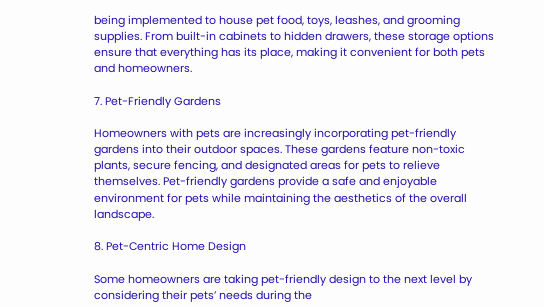being implemented to house pet food, toys, leashes, and grooming supplies. From built-in cabinets to hidden drawers, these storage options ensure that everything has its place, making it convenient for both pets and homeowners.

7. Pet-Friendly Gardens

Homeowners with pets are increasingly incorporating pet-friendly gardens into their outdoor spaces. These gardens feature non-toxic plants, secure fencing, and designated areas for pets to relieve themselves. Pet-friendly gardens provide a safe and enjoyable environment for pets while maintaining the aesthetics of the overall landscape.

8. Pet-Centric Home Design

Some homeowners are taking pet-friendly design to the next level by considering their pets’ needs during the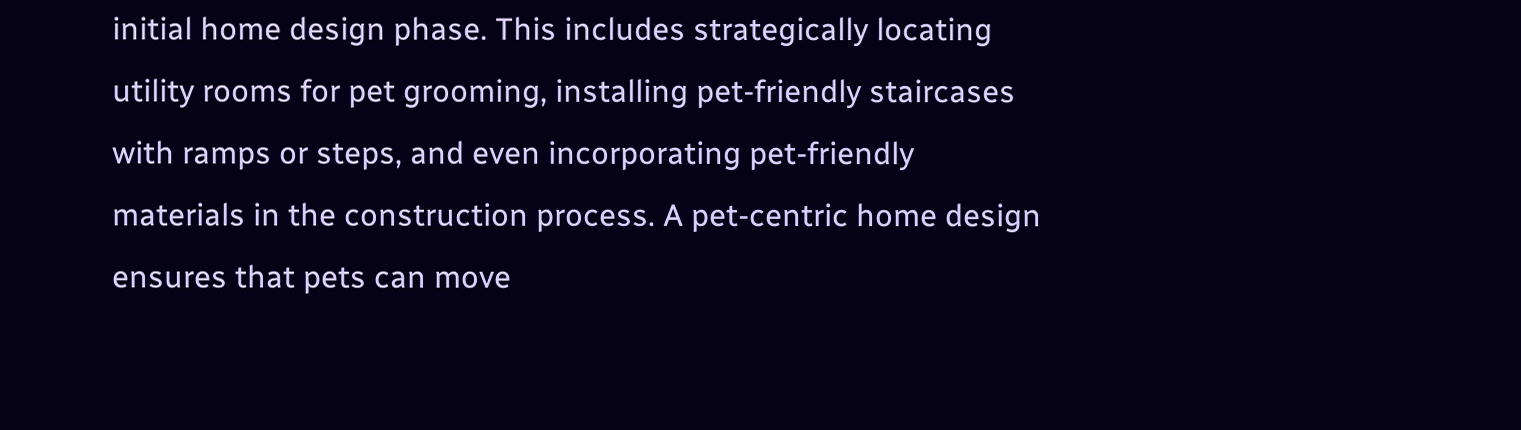initial home design phase. This includes strategically locating utility rooms for pet grooming, installing pet-friendly staircases with ramps or steps, and even incorporating pet-friendly materials in the construction process. A pet-centric home design ensures that pets can move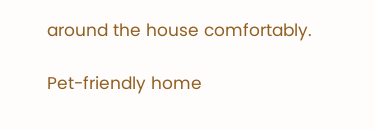around the house comfortably.

Pet-friendly home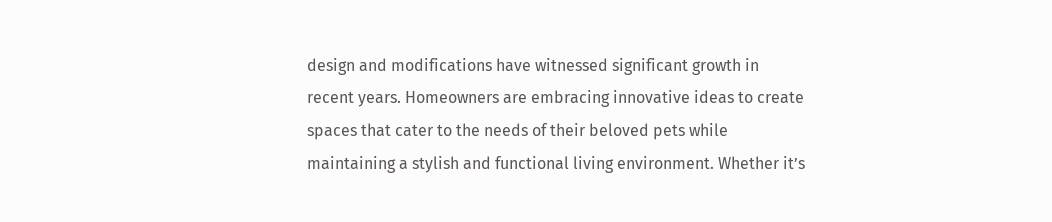design and modifications have witnessed significant growth in recent years. Homeowners are embracing innovative ideas to create spaces that cater to the needs of their beloved pets while maintaining a stylish and functional living environment. Whether it’s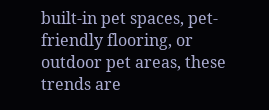built-in pet spaces, pet-friendly flooring, or outdoor pet areas, these trends are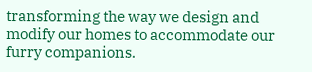transforming the way we design and modify our homes to accommodate our furry companions.